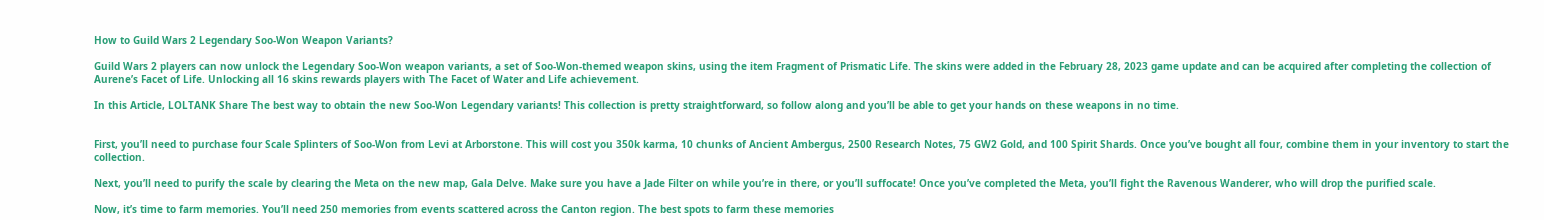How to Guild Wars 2 Legendary Soo-Won Weapon Variants?

Guild Wars 2 players can now unlock the Legendary Soo-Won weapon variants, a set of Soo-Won-themed weapon skins, using the item Fragment of Prismatic Life. The skins were added in the February 28, 2023 game update and can be acquired after completing the collection of Aurene’s Facet of Life. Unlocking all 16 skins rewards players with The Facet of Water and Life achievement.

In this Article, LOLTANK Share The best way to obtain the new Soo-Won Legendary variants! This collection is pretty straightforward, so follow along and you’ll be able to get your hands on these weapons in no time.


First, you’ll need to purchase four Scale Splinters of Soo-Won from Levi at Arborstone. This will cost you 350k karma, 10 chunks of Ancient Ambergus, 2500 Research Notes, 75 GW2 Gold, and 100 Spirit Shards. Once you’ve bought all four, combine them in your inventory to start the collection.

Next, you’ll need to purify the scale by clearing the Meta on the new map, Gala Delve. Make sure you have a Jade Filter on while you’re in there, or you’ll suffocate! Once you’ve completed the Meta, you’ll fight the Ravenous Wanderer, who will drop the purified scale.

Now, it’s time to farm memories. You’ll need 250 memories from events scattered across the Canton region. The best spots to farm these memories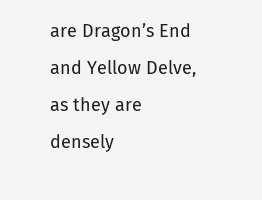are Dragon’s End and Yellow Delve, as they are densely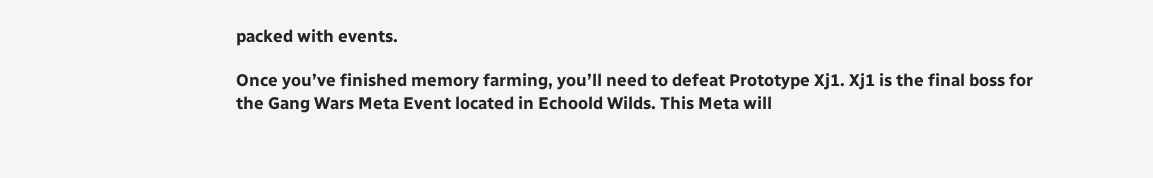packed with events.

Once you’ve finished memory farming, you’ll need to defeat Prototype Xj1. Xj1 is the final boss for the Gang Wars Meta Event located in Echoold Wilds. This Meta will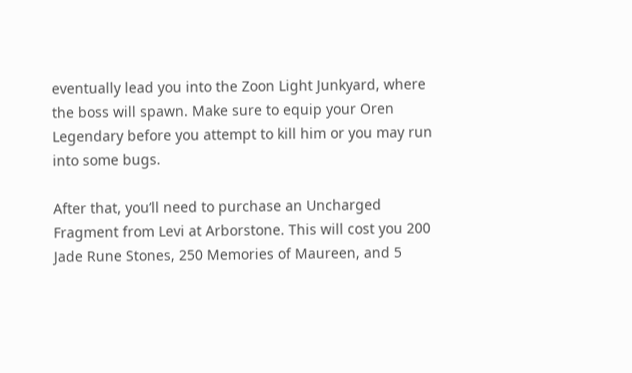eventually lead you into the Zoon Light Junkyard, where the boss will spawn. Make sure to equip your Oren Legendary before you attempt to kill him or you may run into some bugs.

After that, you’ll need to purchase an Uncharged Fragment from Levi at Arborstone. This will cost you 200 Jade Rune Stones, 250 Memories of Maureen, and 5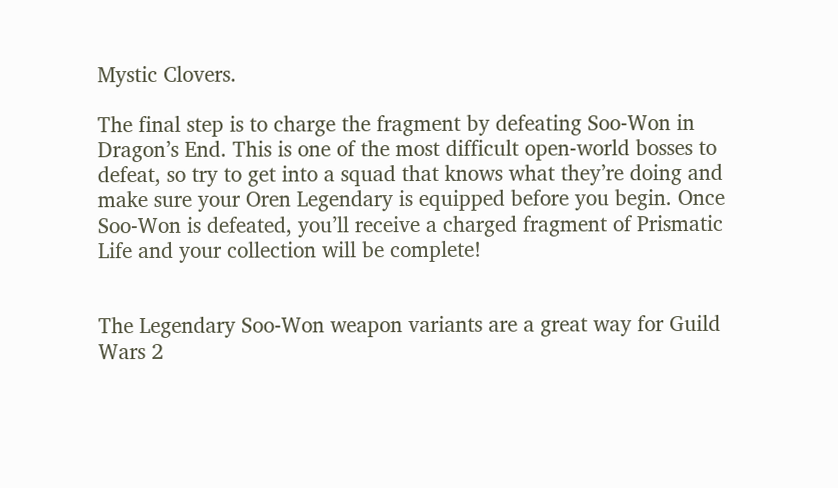Mystic Clovers.

The final step is to charge the fragment by defeating Soo-Won in Dragon’s End. This is one of the most difficult open-world bosses to defeat, so try to get into a squad that knows what they’re doing and make sure your Oren Legendary is equipped before you begin. Once Soo-Won is defeated, you’ll receive a charged fragment of Prismatic Life and your collection will be complete!


The Legendary Soo-Won weapon variants are a great way for Guild Wars 2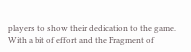players to show their dedication to the game. With a bit of effort and the Fragment of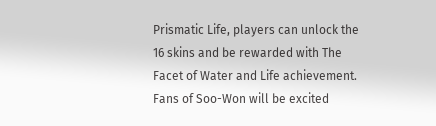Prismatic Life, players can unlock the 16 skins and be rewarded with The Facet of Water and Life achievement. Fans of Soo-Won will be excited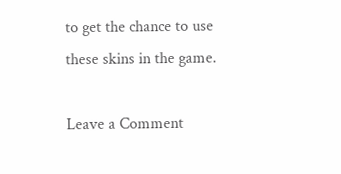to get the chance to use these skins in the game.

Leave a Comment